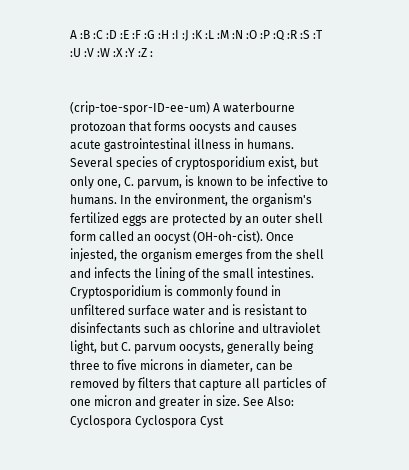A :B :C :D :E :F :G :H :I :J :K :L :M :N :O :P :Q :R :S :T :U :V :W :X :Y :Z :


(crip-toe-spor-ID-ee-um) A waterbourne protozoan that forms oocysts and causes acute gastrointestinal illness in humans. Several species of cryptosporidium exist, but only one, C. parvum, is known to be infective to humans. In the environment, the organism's fertilized eggs are protected by an outer shell form called an oocyst (OH-oh-cist). Once injested, the organism emerges from the shell and infects the lining of the small intestines. Cryptosporidium is commonly found in unfiltered surface water and is resistant to disinfectants such as chlorine and ultraviolet light, but C. parvum oocysts, generally being three to five microns in diameter, can be removed by filters that capture all particles of one micron and greater in size. See Also: Cyclospora Cyclospora Cyst